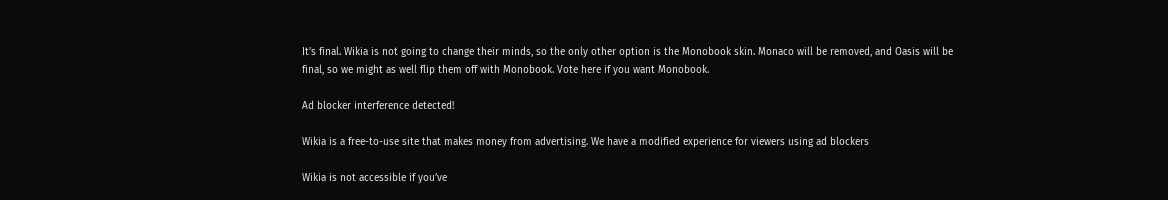It's final. Wikia is not going to change their minds, so the only other option is the Monobook skin. Monaco will be removed, and Oasis will be final, so we might as well flip them off with Monobook. Vote here if you want Monobook.

Ad blocker interference detected!

Wikia is a free-to-use site that makes money from advertising. We have a modified experience for viewers using ad blockers

Wikia is not accessible if you’ve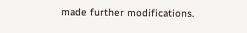made further modifications.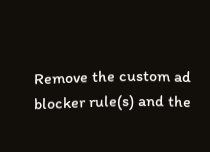Remove the custom ad blocker rule(s) and the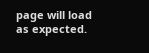page will load as expected.